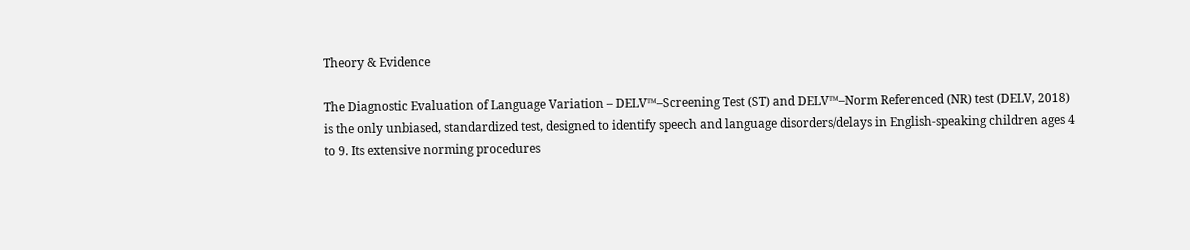Theory & Evidence

The Diagnostic Evaluation of Language Variation – DELV™–Screening Test (ST) and DELV™–Norm Referenced (NR) test (DELV, 2018) is the only unbiased, standardized test, designed to identify speech and language disorders/delays in English-speaking children ages 4 to 9. Its extensive norming procedures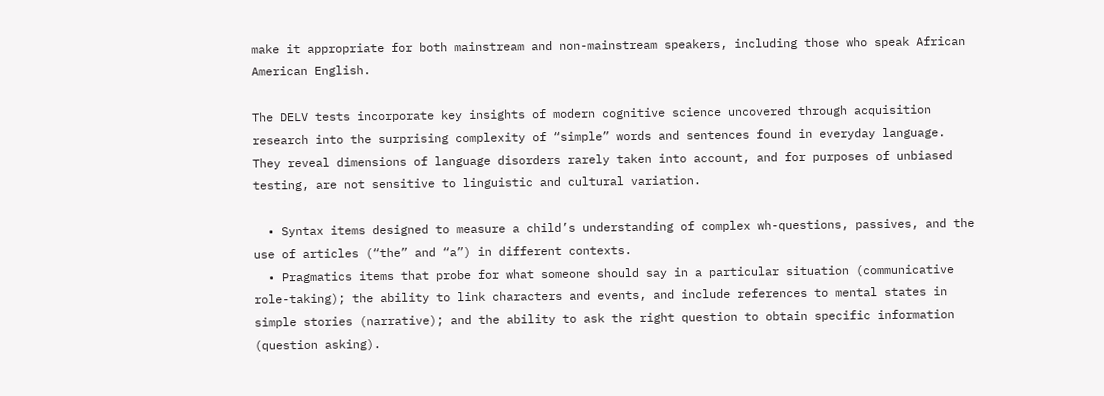make it appropriate for both mainstream and non-mainstream speakers, including those who speak African American English.

The DELV tests incorporate key insights of modern cognitive science uncovered through acquisition research into the surprising complexity of “simple” words and sentences found in everyday language. They reveal dimensions of language disorders rarely taken into account, and for purposes of unbiased testing, are not sensitive to linguistic and cultural variation.

  • Syntax items designed to measure a child’s understanding of complex wh-questions, passives, and the use of articles (“the” and “a”) in different contexts.
  • Pragmatics items that probe for what someone should say in a particular situation (communicative role-taking); the ability to link characters and events, and include references to mental states in simple stories (narrative); and the ability to ask the right question to obtain specific information (question asking).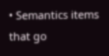• Semantics items that go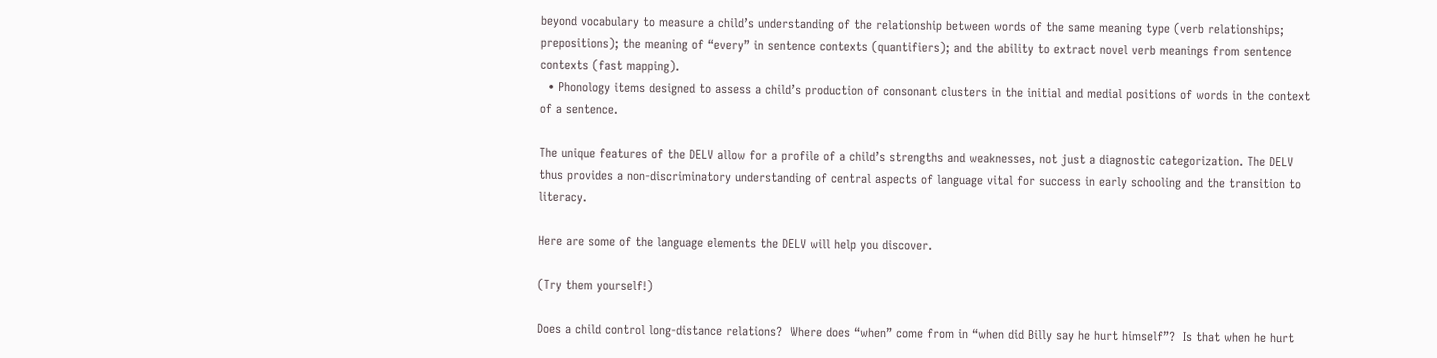beyond vocabulary to measure a child’s understanding of the relationship between words of the same meaning type (verb relationships; prepositions); the meaning of “every” in sentence contexts (quantifiers); and the ability to extract novel verb meanings from sentence contexts (fast mapping).
  • Phonology items designed to assess a child’s production of consonant clusters in the initial and medial positions of words in the context of a sentence.

The unique features of the DELV allow for a profile of a child’s strengths and weaknesses, not just a diagnostic categorization. The DELV thus provides a non-discriminatory understanding of central aspects of language vital for success in early schooling and the transition to literacy.

Here are some of the language elements the DELV will help you discover.

(Try them yourself!)

Does a child control long-distance relations?  Where does “when” come from in “when did Billy say he hurt himself”?  Is that when he hurt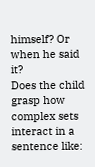himself? Or when he said it?
Does the child grasp how complex sets interact in a sentence like: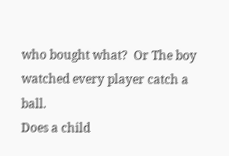who bought what?  Or The boy watched every player catch a ball.
Does a child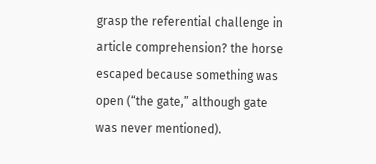grasp the referential challenge in article comprehension? the horse escaped because something was open (“the gate,” although gate was never mentioned).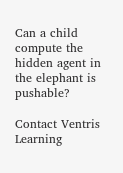Can a child compute the hidden agent in the elephant is pushable?

Contact Ventris Learning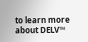to learn more about DELV™